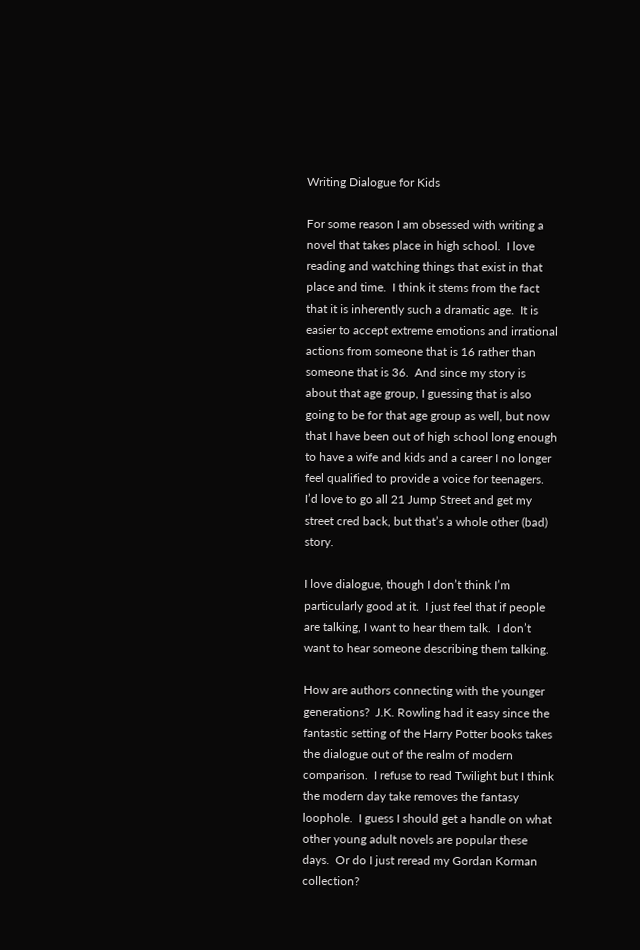Writing Dialogue for Kids

For some reason I am obsessed with writing a novel that takes place in high school.  I love reading and watching things that exist in that place and time.  I think it stems from the fact that it is inherently such a dramatic age.  It is easier to accept extreme emotions and irrational actions from someone that is 16 rather than someone that is 36.  And since my story is about that age group, I guessing that is also going to be for that age group as well, but now that I have been out of high school long enough to have a wife and kids and a career I no longer feel qualified to provide a voice for teenagers.  I’d love to go all 21 Jump Street and get my street cred back, but that’s a whole other (bad) story.

I love dialogue, though I don’t think I’m particularly good at it.  I just feel that if people are talking, I want to hear them talk.  I don’t want to hear someone describing them talking.

How are authors connecting with the younger generations?  J.K. Rowling had it easy since the fantastic setting of the Harry Potter books takes the dialogue out of the realm of modern comparison.  I refuse to read Twilight but I think the modern day take removes the fantasy loophole.  I guess I should get a handle on what other young adult novels are popular these days.  Or do I just reread my Gordan Korman collection?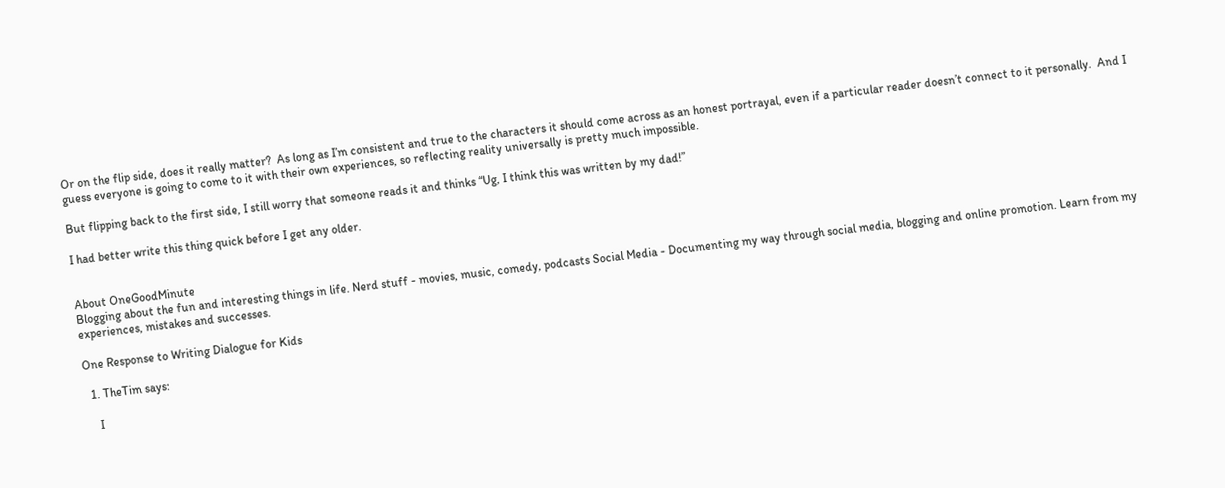Or on the flip side, does it really matter?  As long as I’m consistent and true to the characters it should come across as an honest portrayal, even if a particular reader doesn’t connect to it personally.  And I guess everyone is going to come to it with their own experiences, so reflecting reality universally is pretty much impossible.

But flipping back to the first side, I still worry that someone reads it and thinks “Ug, I think this was written by my dad!”

I had better write this thing quick before I get any older.


About OneGoodMinute
Blogging about the fun and interesting things in life. Nerd stuff - movies, music, comedy, podcasts Social Media - Documenting my way through social media, blogging and online promotion. Learn from my experiences, mistakes and successes.

One Response to Writing Dialogue for Kids

  1. TheTim says:

    I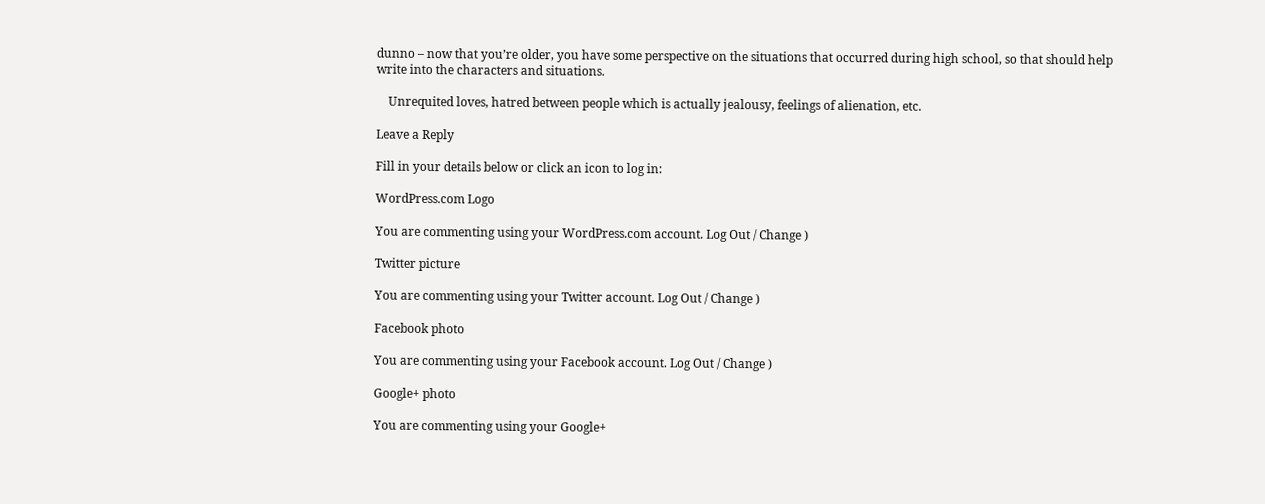dunno – now that you’re older, you have some perspective on the situations that occurred during high school, so that should help write into the characters and situations.

    Unrequited loves, hatred between people which is actually jealousy, feelings of alienation, etc.

Leave a Reply

Fill in your details below or click an icon to log in:

WordPress.com Logo

You are commenting using your WordPress.com account. Log Out / Change )

Twitter picture

You are commenting using your Twitter account. Log Out / Change )

Facebook photo

You are commenting using your Facebook account. Log Out / Change )

Google+ photo

You are commenting using your Google+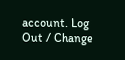account. Log Out / Change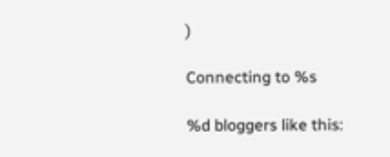)

Connecting to %s

%d bloggers like this: